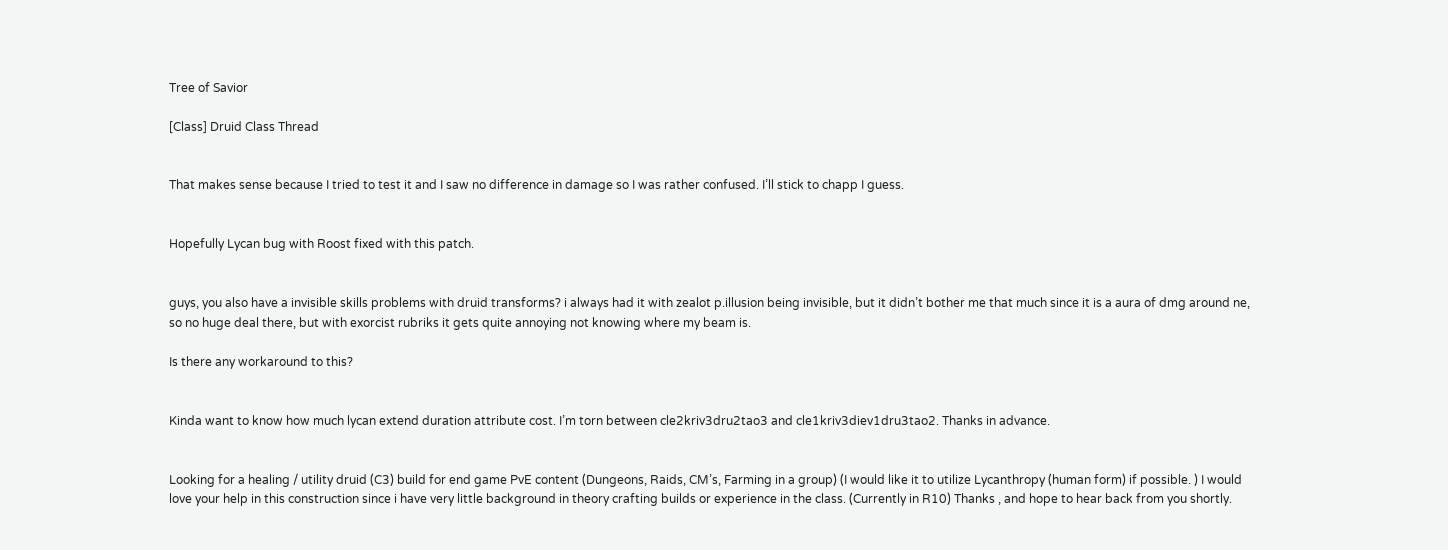Tree of Savior

[Class] Druid Class Thread


That makes sense because I tried to test it and I saw no difference in damage so I was rather confused. I’ll stick to chapp I guess.


Hopefully Lycan bug with Roost fixed with this patch.


guys, you also have a invisible skills problems with druid transforms? i always had it with zealot p.illusion being invisible, but it didn’t bother me that much since it is a aura of dmg around ne, so no huge deal there, but with exorcist rubriks it gets quite annoying not knowing where my beam is.

Is there any workaround to this?


Kinda want to know how much lycan extend duration attribute cost. I’m torn between cle2kriv3dru2tao3 and cle1kriv3diev1dru3tao2. Thanks in advance.


Looking for a healing / utility druid (C3) build for end game PvE content (Dungeons, Raids, CM’s, Farming in a group) (I would like it to utilize Lycanthropy (human form) if possible. ) I would love your help in this construction since i have very little background in theory crafting builds or experience in the class. (Currently in R10) Thanks , and hope to hear back from you shortly.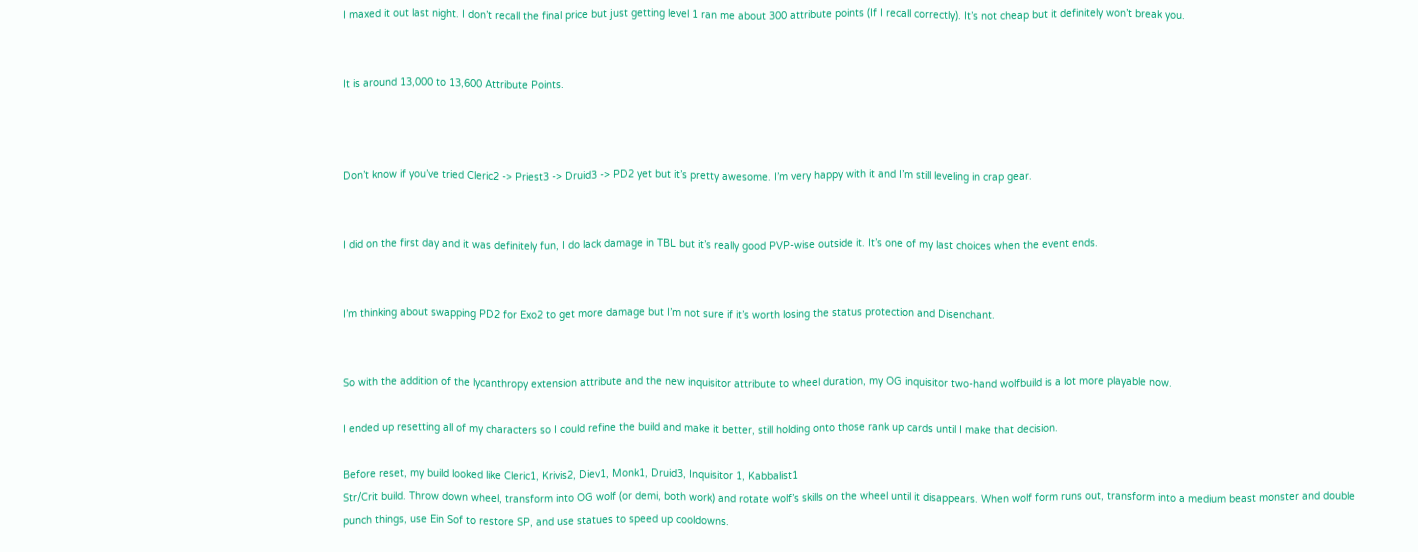I maxed it out last night. I don’t recall the final price but just getting level 1 ran me about 300 attribute points (If I recall correctly). It’s not cheap but it definitely won’t break you.


It is around 13,000 to 13,600 Attribute Points.



Don’t know if you’ve tried Cleric2 -> Priest3 -> Druid3 -> PD2 yet but it’s pretty awesome. I’m very happy with it and I’m still leveling in crap gear.


I did on the first day and it was definitely fun, I do lack damage in TBL but it’s really good PVP-wise outside it. It’s one of my last choices when the event ends.


I’m thinking about swapping PD2 for Exo2 to get more damage but I’m not sure if it’s worth losing the status protection and Disenchant.


So with the addition of the lycanthropy extension attribute and the new inquisitor attribute to wheel duration, my OG inquisitor two-hand wolfbuild is a lot more playable now.

I ended up resetting all of my characters so I could refine the build and make it better, still holding onto those rank up cards until I make that decision.

Before reset, my build looked like Cleric1, Krivis2, Diev1, Monk1, Druid3, Inquisitor 1, Kabbalist1
Str/Crit build. Throw down wheel, transform into OG wolf (or demi, both work) and rotate wolf’s skills on the wheel until it disappears. When wolf form runs out, transform into a medium beast monster and double punch things, use Ein Sof to restore SP, and use statues to speed up cooldowns.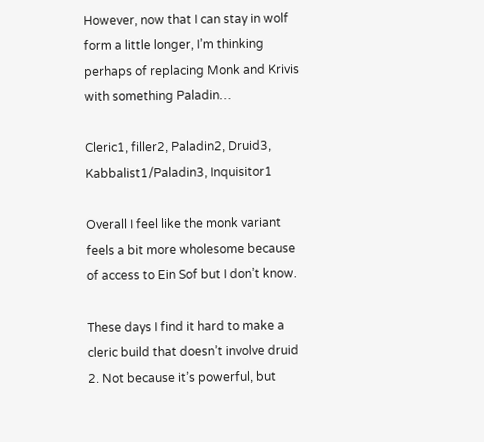However, now that I can stay in wolf form a little longer, I’m thinking perhaps of replacing Monk and Krivis with something Paladin…

Cleric1, filler2, Paladin2, Druid3, Kabbalist1/Paladin3, Inquisitor1

Overall I feel like the monk variant feels a bit more wholesome because of access to Ein Sof but I don’t know.

These days I find it hard to make a cleric build that doesn’t involve druid 2. Not because it’s powerful, but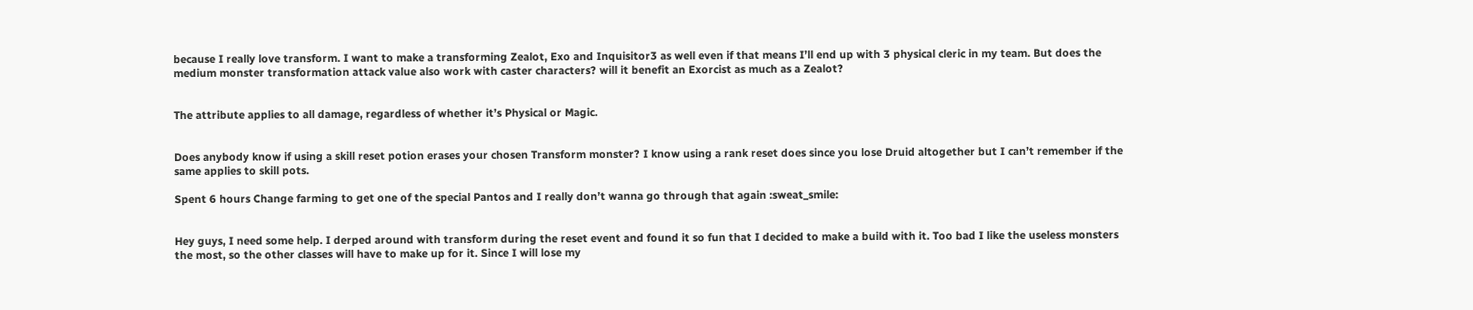because I really love transform. I want to make a transforming Zealot, Exo and Inquisitor3 as well even if that means I’ll end up with 3 physical cleric in my team. But does the medium monster transformation attack value also work with caster characters? will it benefit an Exorcist as much as a Zealot?


The attribute applies to all damage, regardless of whether it’s Physical or Magic.


Does anybody know if using a skill reset potion erases your chosen Transform monster? I know using a rank reset does since you lose Druid altogether but I can’t remember if the same applies to skill pots.

Spent 6 hours Change farming to get one of the special Pantos and I really don’t wanna go through that again :sweat_smile:


Hey guys, I need some help. I derped around with transform during the reset event and found it so fun that I decided to make a build with it. Too bad I like the useless monsters the most, so the other classes will have to make up for it. Since I will lose my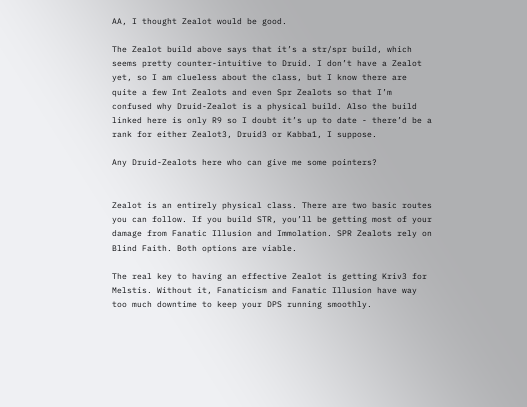AA, I thought Zealot would be good.

The Zealot build above says that it’s a str/spr build, which seems pretty counter-intuitive to Druid. I don’t have a Zealot yet, so I am clueless about the class, but I know there are quite a few Int Zealots and even Spr Zealots so that I’m confused why Druid-Zealot is a physical build. Also the build linked here is only R9 so I doubt it’s up to date - there’d be a rank for either Zealot3, Druid3 or Kabba1, I suppose.

Any Druid-Zealots here who can give me some pointers?


Zealot is an entirely physical class. There are two basic routes you can follow. If you build STR, you’ll be getting most of your damage from Fanatic Illusion and Immolation. SPR Zealots rely on Blind Faith. Both options are viable.

The real key to having an effective Zealot is getting Kriv3 for Melstis. Without it, Fanaticism and Fanatic Illusion have way too much downtime to keep your DPS running smoothly.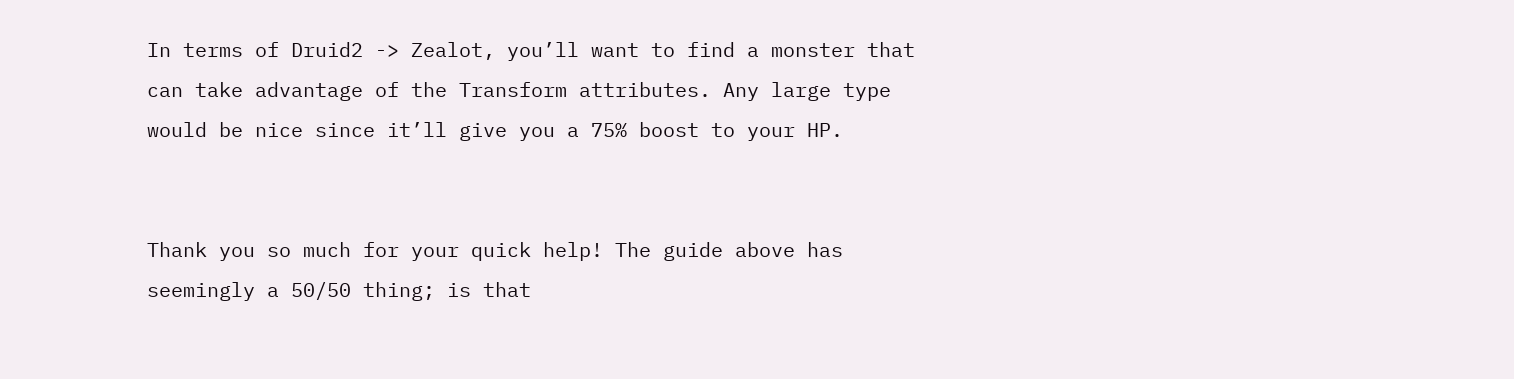In terms of Druid2 -> Zealot, you’ll want to find a monster that can take advantage of the Transform attributes. Any large type would be nice since it’ll give you a 75% boost to your HP.


Thank you so much for your quick help! The guide above has seemingly a 50/50 thing; is that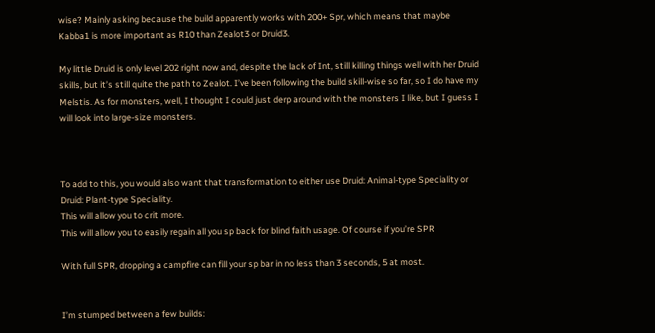wise? Mainly asking because the build apparently works with 200+ Spr, which means that maybe Kabba1 is more important as R10 than Zealot3 or Druid3.

My little Druid is only level 202 right now and, despite the lack of Int, still killing things well with her Druid skills, but it’s still quite the path to Zealot. I’ve been following the build skill-wise so far, so I do have my Melstis. As for monsters, well, I thought I could just derp around with the monsters I like, but I guess I will look into large-size monsters.



To add to this, you would also want that transformation to either use Druid: Animal-type Speciality or Druid: Plant-type Speciality.
This will allow you to crit more.
This will allow you to easily regain all you sp back for blind faith usage. Of course if you’re SPR

With full SPR, dropping a campfire can fill your sp bar in no less than 3 seconds, 5 at most.


I’m stumped between a few builds: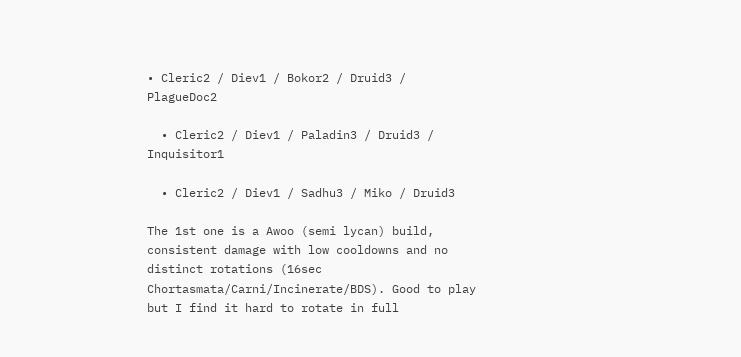• Cleric2 / Diev1 / Bokor2 / Druid3 / PlagueDoc2

  • Cleric2 / Diev1 / Paladin3 / Druid3 / Inquisitor1

  • Cleric2 / Diev1 / Sadhu3 / Miko / Druid3

The 1st one is a Awoo (semi lycan) build, consistent damage with low cooldowns and no distinct rotations (16sec Chortasmata/Carni/Incinerate/BDS). Good to play but I find it hard to rotate in full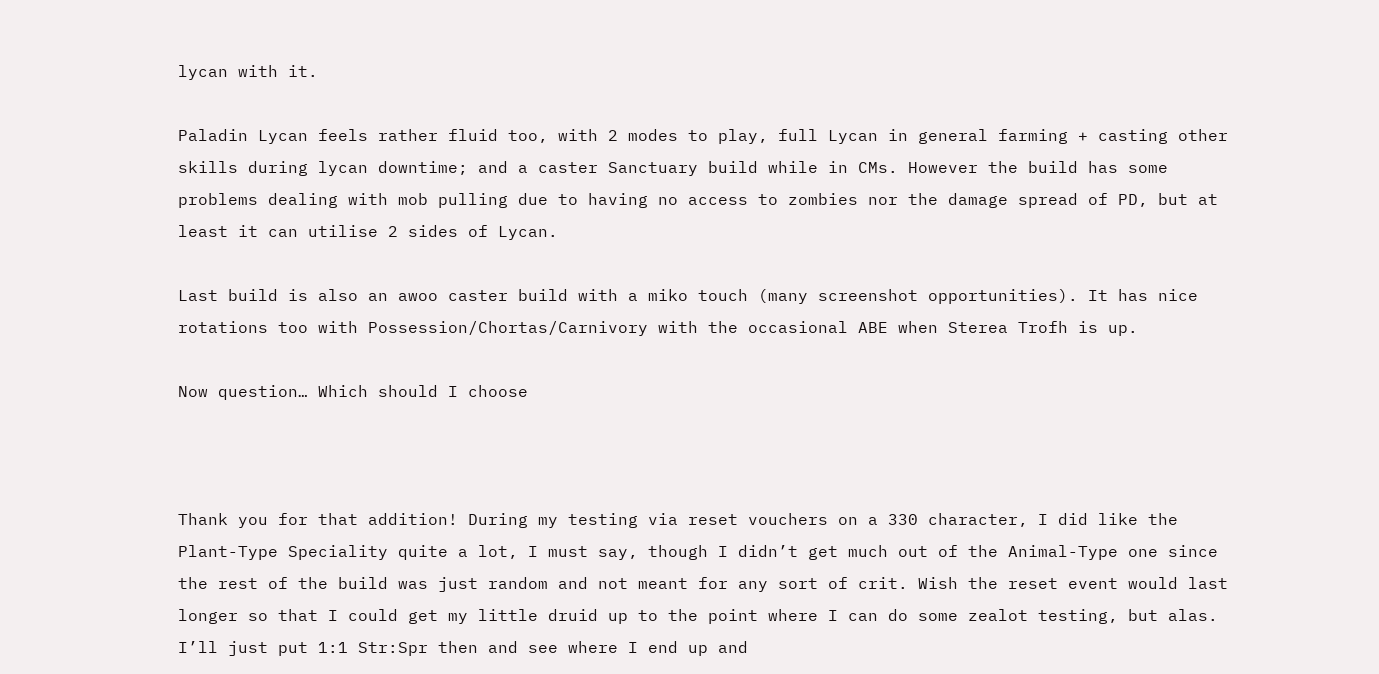lycan with it.

Paladin Lycan feels rather fluid too, with 2 modes to play, full Lycan in general farming + casting other skills during lycan downtime; and a caster Sanctuary build while in CMs. However the build has some problems dealing with mob pulling due to having no access to zombies nor the damage spread of PD, but at least it can utilise 2 sides of Lycan.

Last build is also an awoo caster build with a miko touch (many screenshot opportunities). It has nice rotations too with Possession/Chortas/Carnivory with the occasional ABE when Sterea Trofh is up.

Now question… Which should I choose



Thank you for that addition! During my testing via reset vouchers on a 330 character, I did like the Plant-Type Speciality quite a lot, I must say, though I didn’t get much out of the Animal-Type one since the rest of the build was just random and not meant for any sort of crit. Wish the reset event would last longer so that I could get my little druid up to the point where I can do some zealot testing, but alas. I’ll just put 1:1 Str:Spr then and see where I end up and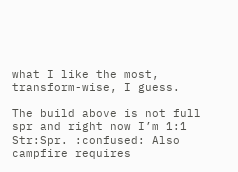what I like the most, transform-wise, I guess.

The build above is not full spr and right now I’m 1:1 Str:Spr. :confused: Also campfire requires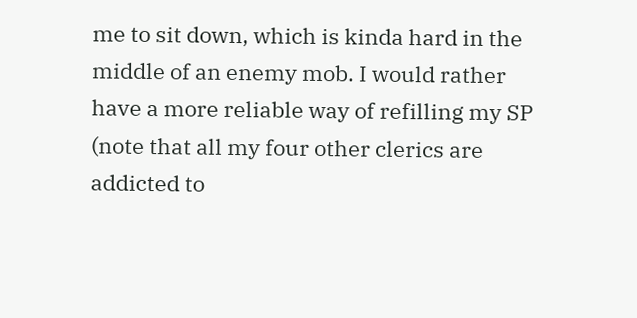me to sit down, which is kinda hard in the middle of an enemy mob. I would rather have a more reliable way of refilling my SP (note that all my four other clerics are addicted to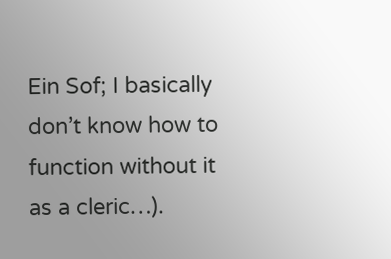Ein Sof; I basically don’t know how to function without it as a cleric…).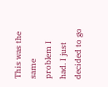This was the same problem I had. I just decided to go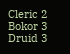Cleric 2 Bokor 3 Druid 3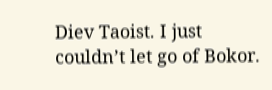Diev Taoist. I just couldn’t let go of Bokor.